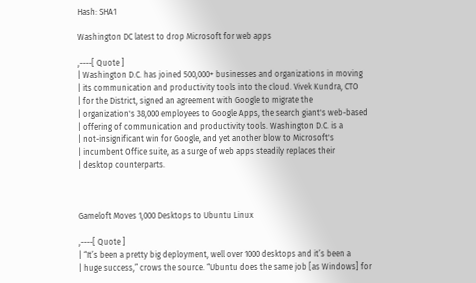Hash: SHA1

Washington DC latest to drop Microsoft for web apps

,----[ Quote ]
| Washington D.C. has joined 500,000+ businesses and organizations in moving
| its communication and productivity tools into the cloud. Vivek Kundra, CTO
| for the District, signed an agreement with Google to migrate the
| organization's 38,000 employees to Google Apps, the search giant's web-based
| offering of communication and productivity tools. Washington D.C. is a
| not-insignificant win for Google, and yet another blow to Microsoft's
| incumbent Office suite, as a surge of web apps steadily replaces their
| desktop counterparts.



Gameloft Moves 1,000 Desktops to Ubuntu Linux

,----[ Quote ]
| “It’s been a pretty big deployment, well over 1000 desktops and it’s been a
| huge success,” crows the source. “Ubuntu does the same job [as Windows] for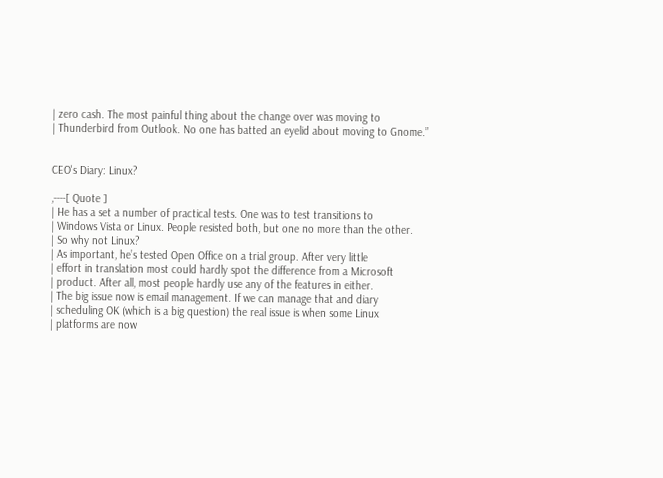| zero cash. The most painful thing about the change over was moving to
| Thunderbird from Outlook. No one has batted an eyelid about moving to Gnome.”


CEO's Diary: Linux?

,----[ Quote ]
| He has a set a number of practical tests. One was to test transitions to
| Windows Vista or Linux. People resisted both, but one no more than the other.
| So why not Linux?
| As important, he’s tested Open Office on a trial group. After very little
| effort in translation most could hardly spot the difference from a Microsoft
| product. After all, most people hardly use any of the features in either.
| The big issue now is email management. If we can manage that and diary
| scheduling OK (which is a big question) the real issue is when some Linux
| platforms are now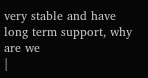very stable and have long term support, why are we
|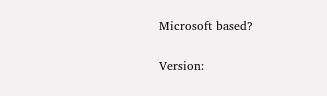Microsoft based?

Version: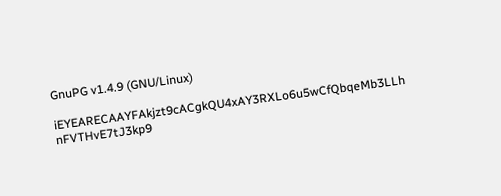GnuPG v1.4.9 (GNU/Linux)

iEYEARECAAYFAkjzt9cACgkQU4xAY3RXLo6u5wCfQbqeMb3LLh nFVTHvE7tJ3kp9